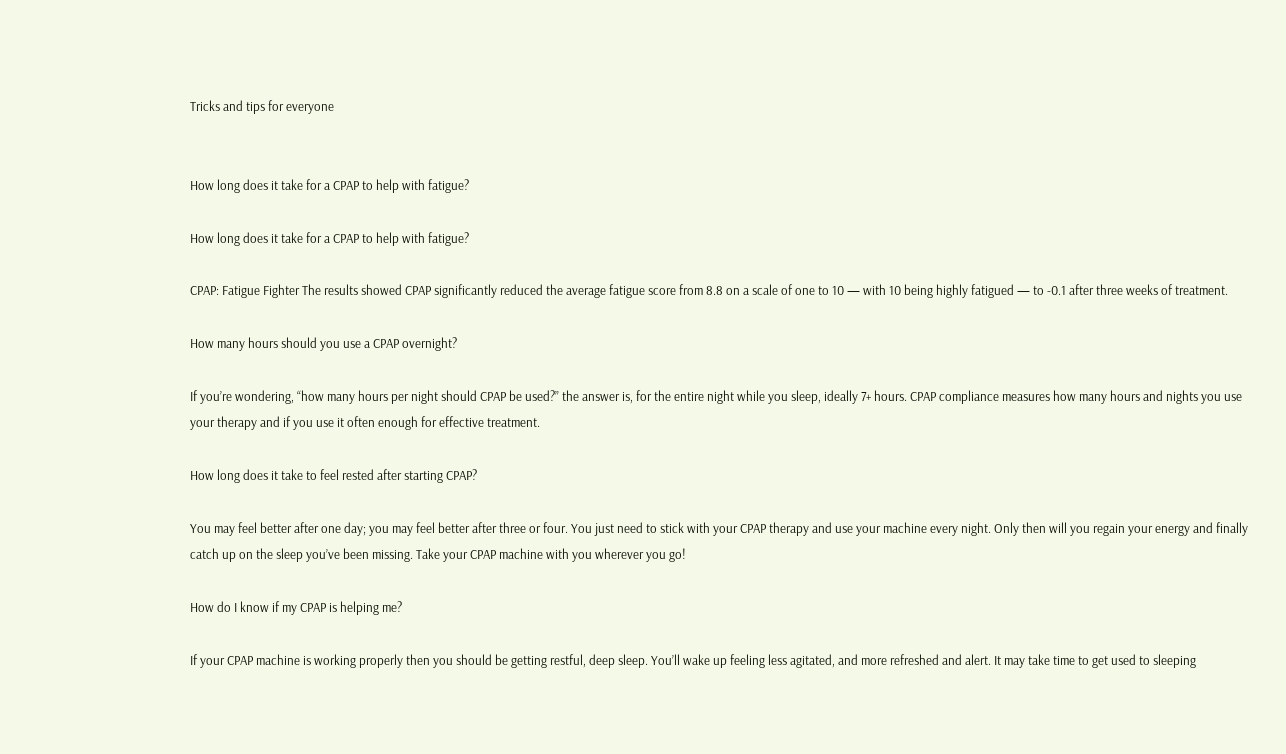Tricks and tips for everyone


How long does it take for a CPAP to help with fatigue?

How long does it take for a CPAP to help with fatigue?

CPAP: Fatigue Fighter The results showed CPAP significantly reduced the average fatigue score from 8.8 on a scale of one to 10 — with 10 being highly fatigued — to -0.1 after three weeks of treatment.

How many hours should you use a CPAP overnight?

If you’re wondering, “how many hours per night should CPAP be used?” the answer is, for the entire night while you sleep, ideally 7+ hours. CPAP compliance measures how many hours and nights you use your therapy and if you use it often enough for effective treatment.

How long does it take to feel rested after starting CPAP?

You may feel better after one day; you may feel better after three or four. You just need to stick with your CPAP therapy and use your machine every night. Only then will you regain your energy and finally catch up on the sleep you’ve been missing. Take your CPAP machine with you wherever you go!

How do I know if my CPAP is helping me?

If your CPAP machine is working properly then you should be getting restful, deep sleep. You’ll wake up feeling less agitated, and more refreshed and alert. It may take time to get used to sleeping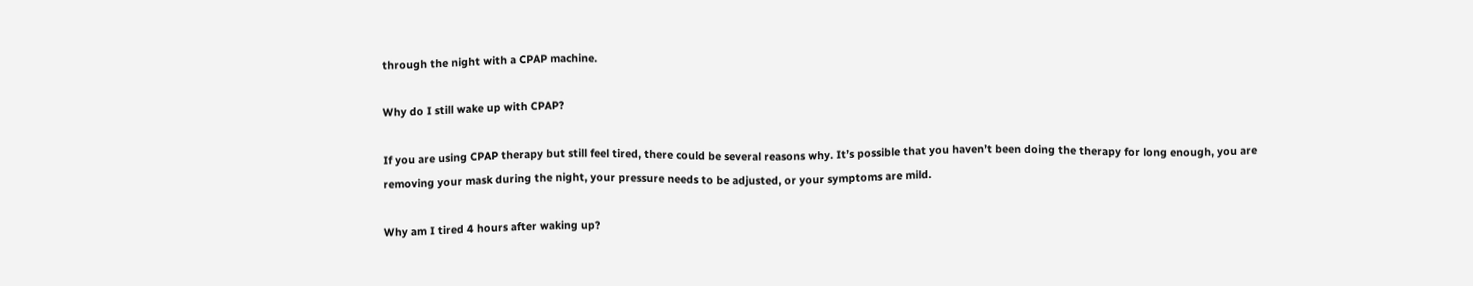through the night with a CPAP machine.

Why do I still wake up with CPAP?

If you are using CPAP therapy but still feel tired, there could be several reasons why. It’s possible that you haven’t been doing the therapy for long enough, you are removing your mask during the night, your pressure needs to be adjusted, or your symptoms are mild.

Why am I tired 4 hours after waking up?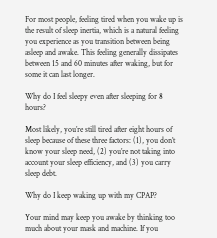For most people, feeling tired when you wake up is the result of sleep inertia, which is a natural feeling you experience as you transition between being asleep and awake. This feeling generally dissipates between 15 and 60 minutes after waking, but for some it can last longer.

Why do I feel sleepy even after sleeping for 8 hours?

Most likely, you’re still tired after eight hours of sleep because of these three factors: (1), you don’t know your sleep need, (2) you’re not taking into account your sleep efficiency, and (3) you carry sleep debt.

Why do I keep waking up with my CPAP?

Your mind may keep you awake by thinking too much about your mask and machine. If you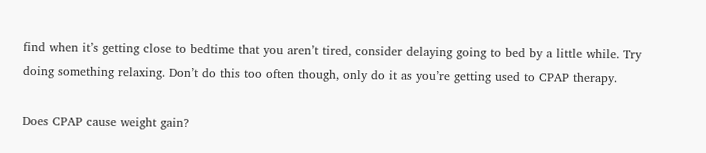find when it’s getting close to bedtime that you aren’t tired, consider delaying going to bed by a little while. Try doing something relaxing. Don’t do this too often though, only do it as you’re getting used to CPAP therapy.

Does CPAP cause weight gain?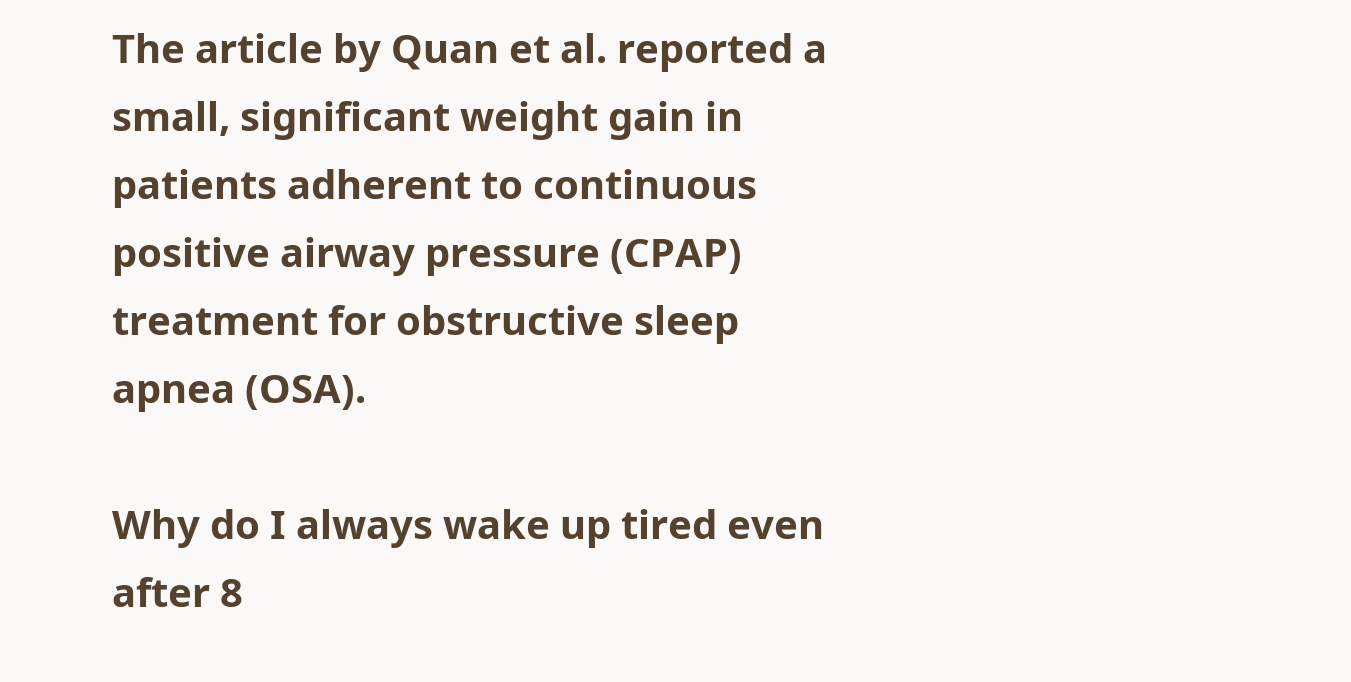The article by Quan et al. reported a small, significant weight gain in patients adherent to continuous positive airway pressure (CPAP) treatment for obstructive sleep apnea (OSA).

Why do I always wake up tired even after 8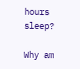hours sleep?

Why am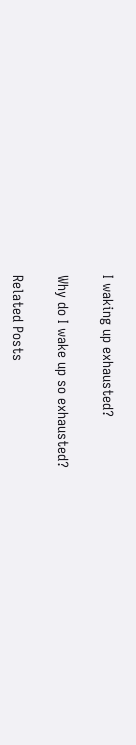I waking up exhausted?

Why do I wake up so exhausted?

Related Posts